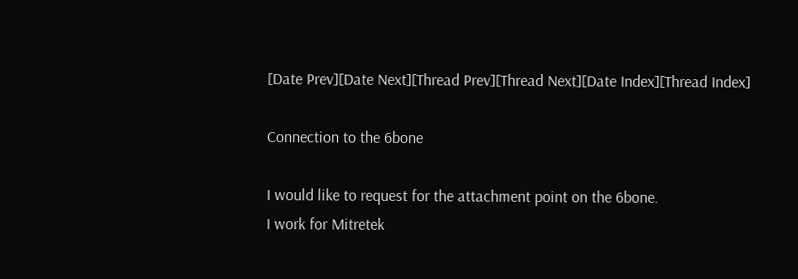[Date Prev][Date Next][Thread Prev][Thread Next][Date Index][Thread Index]

Connection to the 6bone

I would like to request for the attachment point on the 6bone.
I work for Mitretek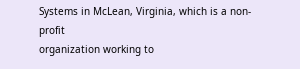Systems in McLean, Virginia, which is a non-profit
organization working to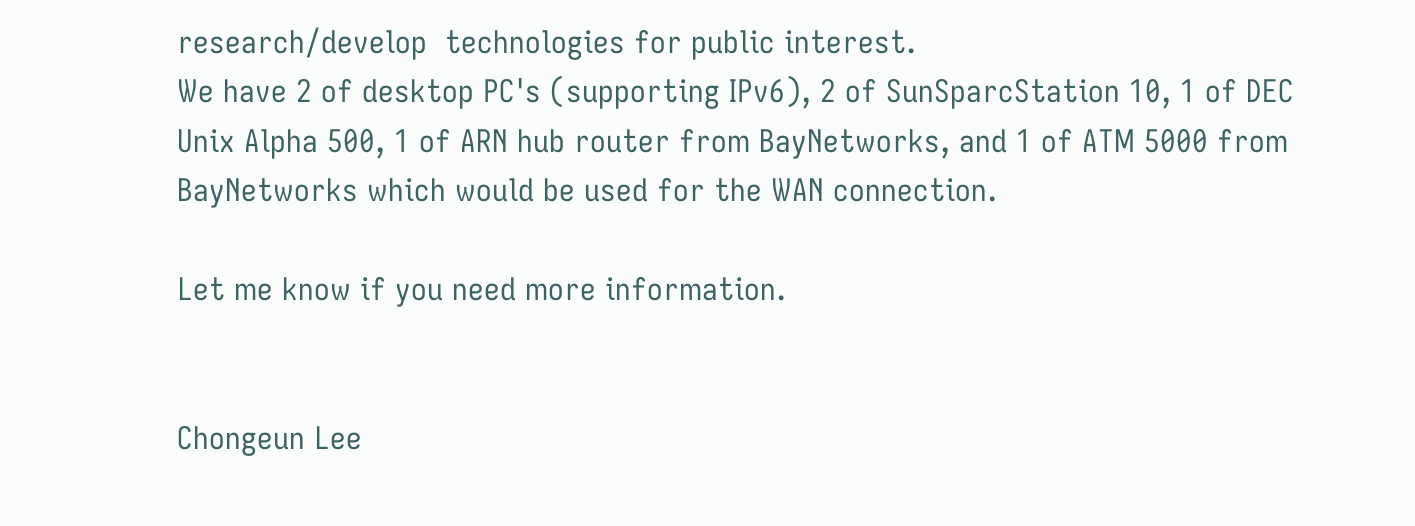research/develop  technologies for public interest.
We have 2 of desktop PC's (supporting IPv6), 2 of SunSparcStation 10, 1 of DEC
Unix Alpha 500, 1 of ARN hub router from BayNetworks, and 1 of ATM 5000 from
BayNetworks which would be used for the WAN connection.

Let me know if you need more information.


Chongeun Lee